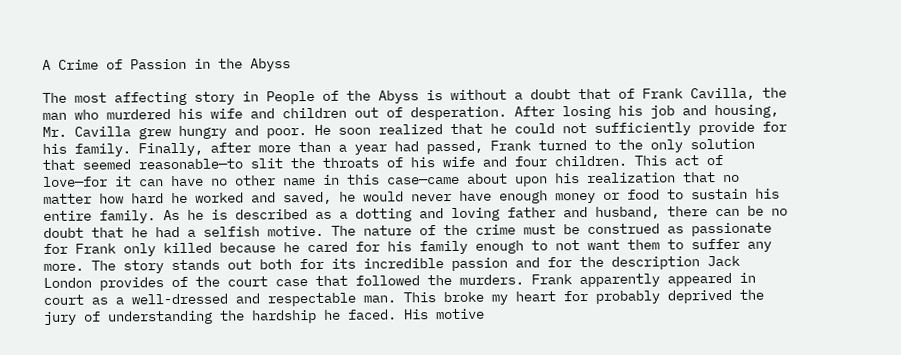A Crime of Passion in the Abyss

The most affecting story in People of the Abyss is without a doubt that of Frank Cavilla, the man who murdered his wife and children out of desperation. After losing his job and housing, Mr. Cavilla grew hungry and poor. He soon realized that he could not sufficiently provide for his family. Finally, after more than a year had passed, Frank turned to the only solution that seemed reasonable—to slit the throats of his wife and four children. This act of love—for it can have no other name in this case—came about upon his realization that no matter how hard he worked and saved, he would never have enough money or food to sustain his entire family. As he is described as a dotting and loving father and husband, there can be no doubt that he had a selfish motive. The nature of the crime must be construed as passionate for Frank only killed because he cared for his family enough to not want them to suffer any more. The story stands out both for its incredible passion and for the description Jack London provides of the court case that followed the murders. Frank apparently appeared in court as a well-dressed and respectable man. This broke my heart for probably deprived the jury of understanding the hardship he faced. His motive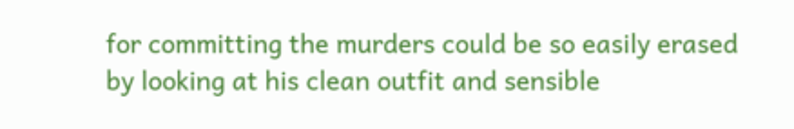for committing the murders could be so easily erased by looking at his clean outfit and sensible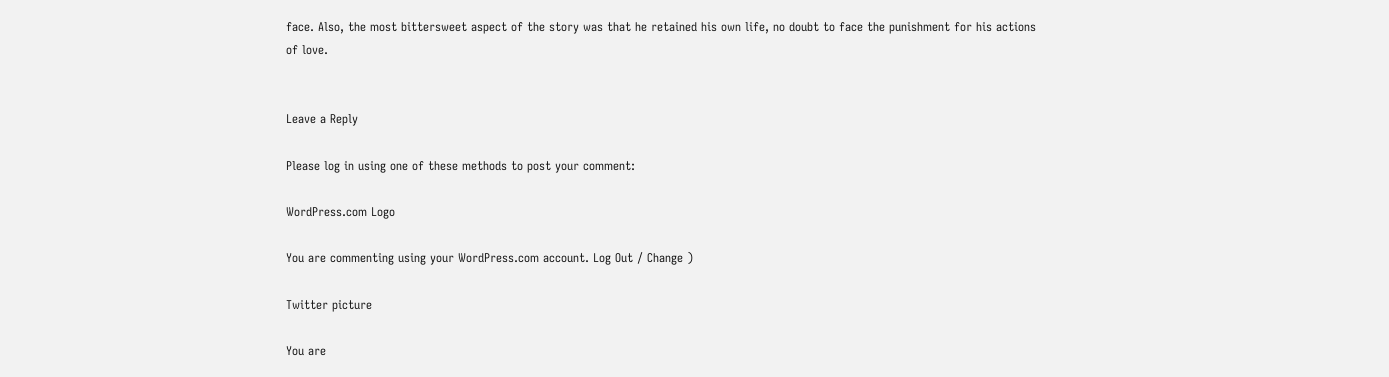face. Also, the most bittersweet aspect of the story was that he retained his own life, no doubt to face the punishment for his actions of love.


Leave a Reply

Please log in using one of these methods to post your comment:

WordPress.com Logo

You are commenting using your WordPress.com account. Log Out / Change )

Twitter picture

You are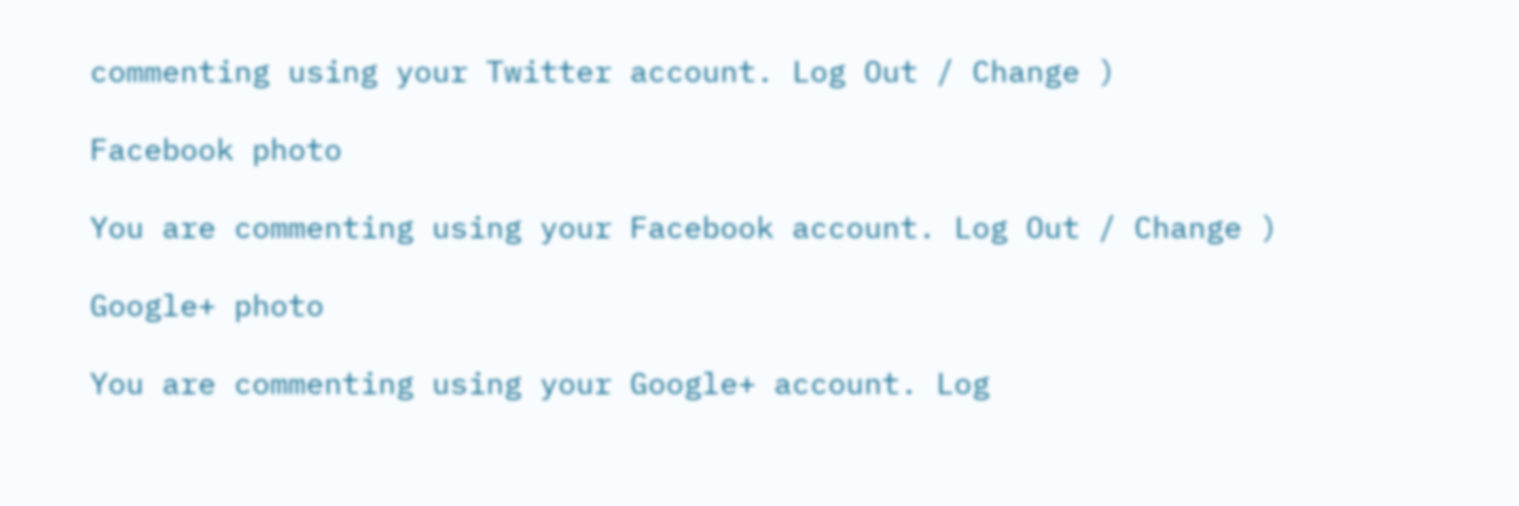commenting using your Twitter account. Log Out / Change )

Facebook photo

You are commenting using your Facebook account. Log Out / Change )

Google+ photo

You are commenting using your Google+ account. Log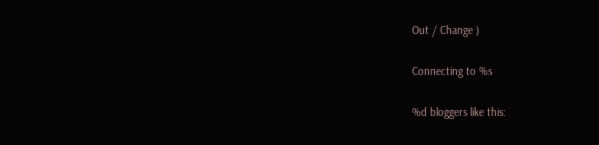Out / Change )

Connecting to %s

%d bloggers like this: